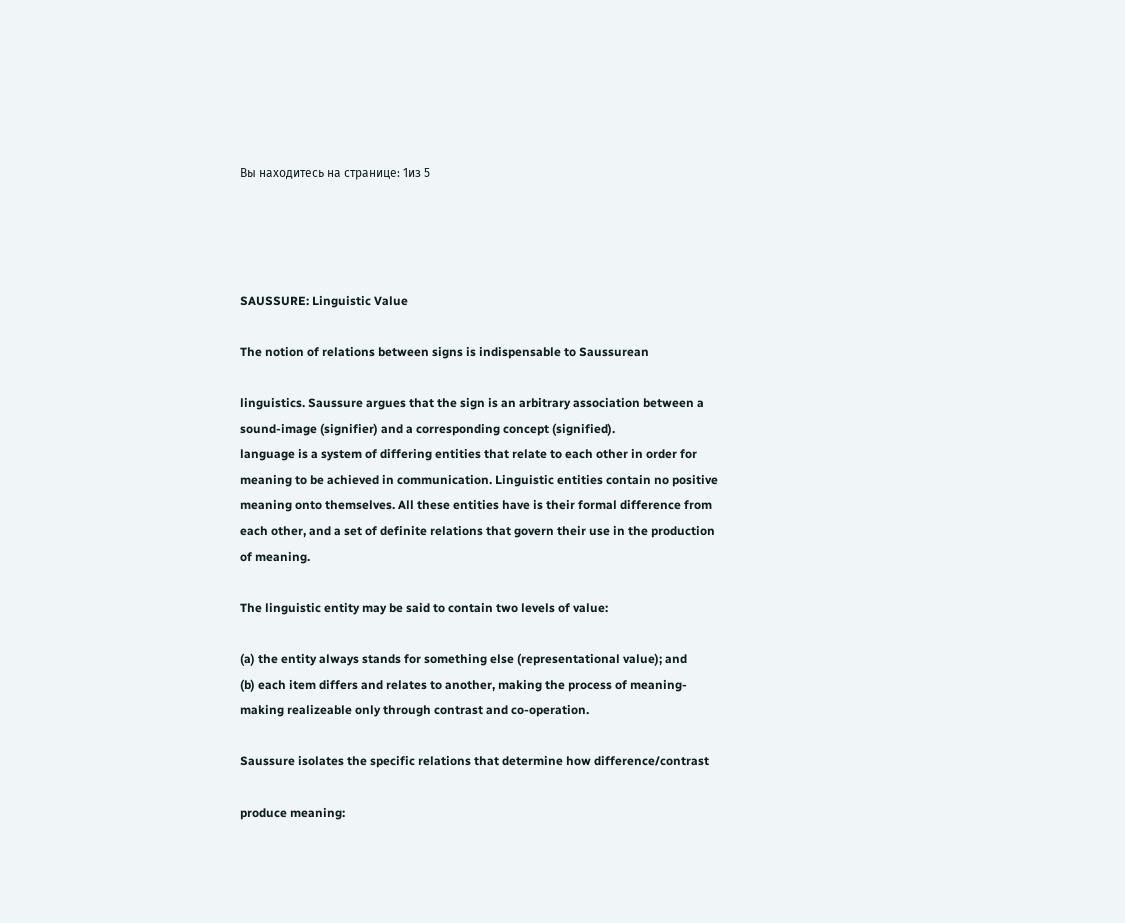Вы находитесь на странице: 1из 5




SAUSSURE: Linguistic Value

The notion of relations between signs is indispensable to Saussurean

linguistics. Saussure argues that the sign is an arbitrary association between a
sound-image (signifier) and a corresponding concept (signified).
language is a system of differing entities that relate to each other in order for
meaning to be achieved in communication. Linguistic entities contain no positive
meaning onto themselves. All these entities have is their formal difference from
each other, and a set of definite relations that govern their use in the production
of meaning.

The linguistic entity may be said to contain two levels of value:

(a) the entity always stands for something else (representational value); and
(b) each item differs and relates to another, making the process of meaning-
making realizeable only through contrast and co-operation.

Saussure isolates the specific relations that determine how difference/contrast

produce meaning: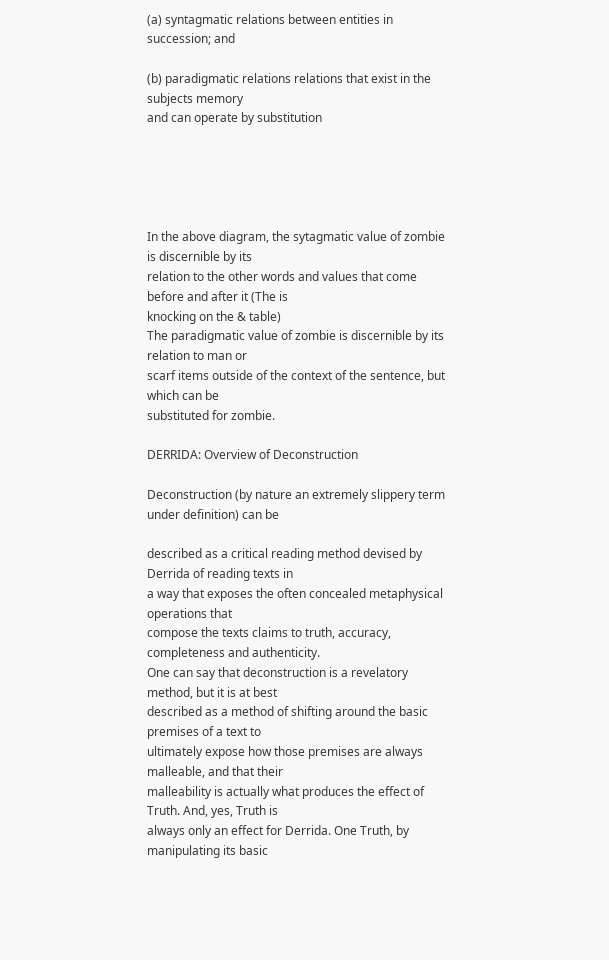(a) syntagmatic relations between entities in succession; and

(b) paradigmatic relations relations that exist in the subjects memory
and can operate by substitution





In the above diagram, the sytagmatic value of zombie is discernible by its
relation to the other words and values that come before and after it (The is
knocking on the & table)
The paradigmatic value of zombie is discernible by its relation to man or
scarf items outside of the context of the sentence, but which can be
substituted for zombie.

DERRIDA: Overview of Deconstruction

Deconstruction (by nature an extremely slippery term under definition) can be

described as a critical reading method devised by Derrida of reading texts in
a way that exposes the often concealed metaphysical operations that
compose the texts claims to truth, accuracy, completeness and authenticity.
One can say that deconstruction is a revelatory method, but it is at best
described as a method of shifting around the basic premises of a text to
ultimately expose how those premises are always malleable, and that their
malleability is actually what produces the effect of Truth. And, yes, Truth is
always only an effect for Derrida. One Truth, by manipulating its basic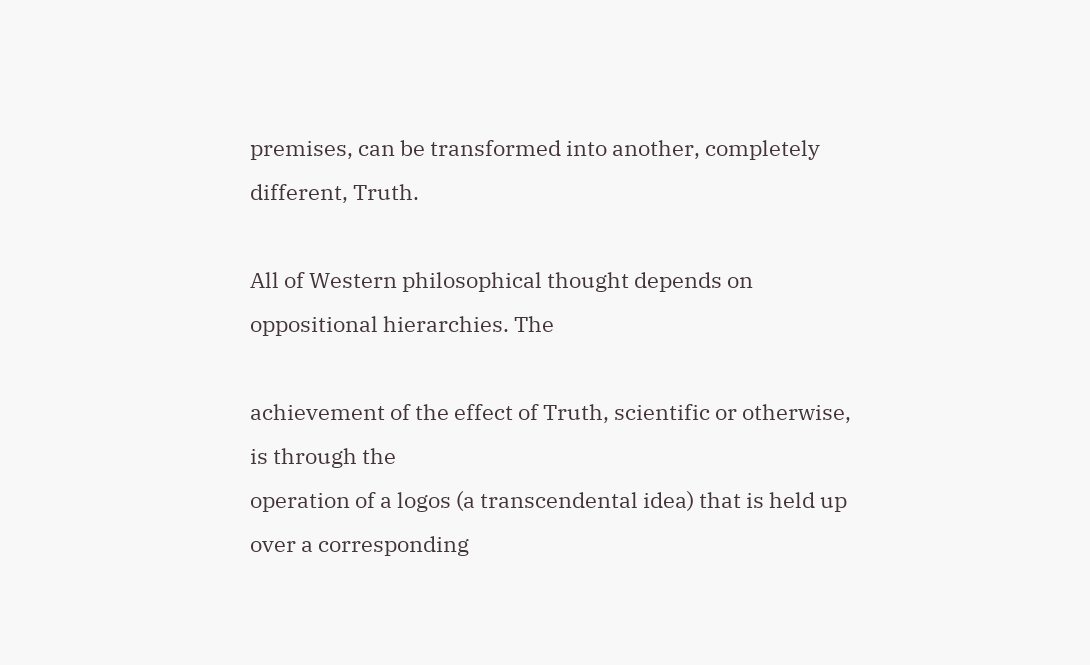premises, can be transformed into another, completely different, Truth.

All of Western philosophical thought depends on oppositional hierarchies. The

achievement of the effect of Truth, scientific or otherwise, is through the
operation of a logos (a transcendental idea) that is held up over a corresponding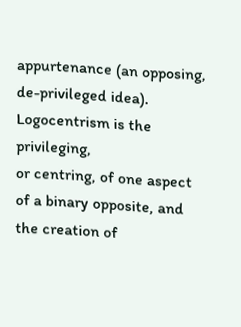appurtenance (an opposing, de-privileged idea). Logocentrism is the privileging,
or centring, of one aspect of a binary opposite, and the creation of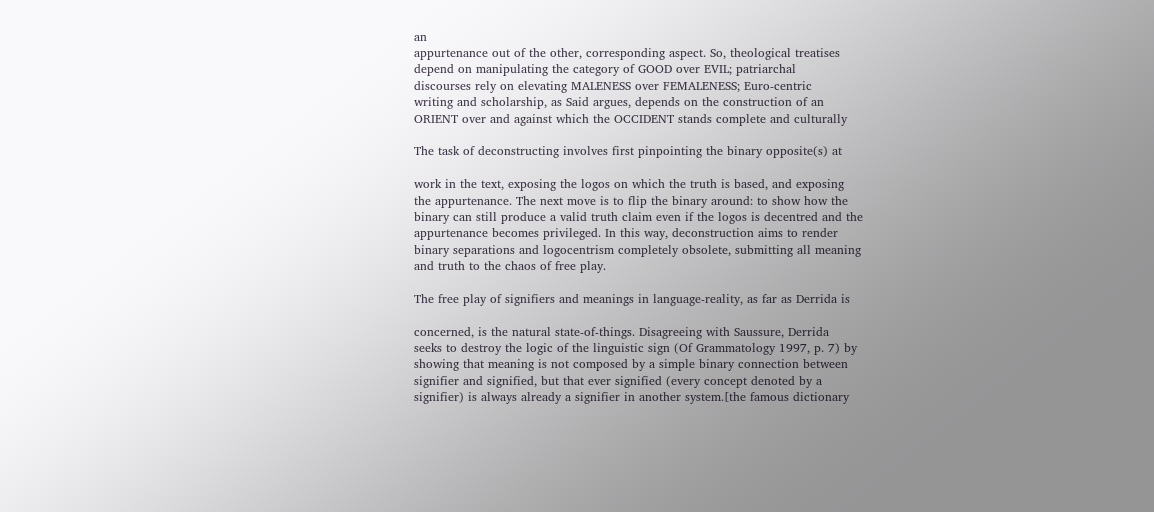an
appurtenance out of the other, corresponding aspect. So, theological treatises
depend on manipulating the category of GOOD over EVIL; patriarchal
discourses rely on elevating MALENESS over FEMALENESS; Euro-centric
writing and scholarship, as Said argues, depends on the construction of an
ORIENT over and against which the OCCIDENT stands complete and culturally

The task of deconstructing involves first pinpointing the binary opposite(s) at

work in the text, exposing the logos on which the truth is based, and exposing
the appurtenance. The next move is to flip the binary around: to show how the
binary can still produce a valid truth claim even if the logos is decentred and the
appurtenance becomes privileged. In this way, deconstruction aims to render
binary separations and logocentrism completely obsolete, submitting all meaning
and truth to the chaos of free play.

The free play of signifiers and meanings in language-reality, as far as Derrida is

concerned, is the natural state-of-things. Disagreeing with Saussure, Derrida
seeks to destroy the logic of the linguistic sign (Of Grammatology 1997, p. 7) by
showing that meaning is not composed by a simple binary connection between
signifier and signified, but that ever signified (every concept denoted by a
signifier) is always already a signifier in another system.[the famous dictionary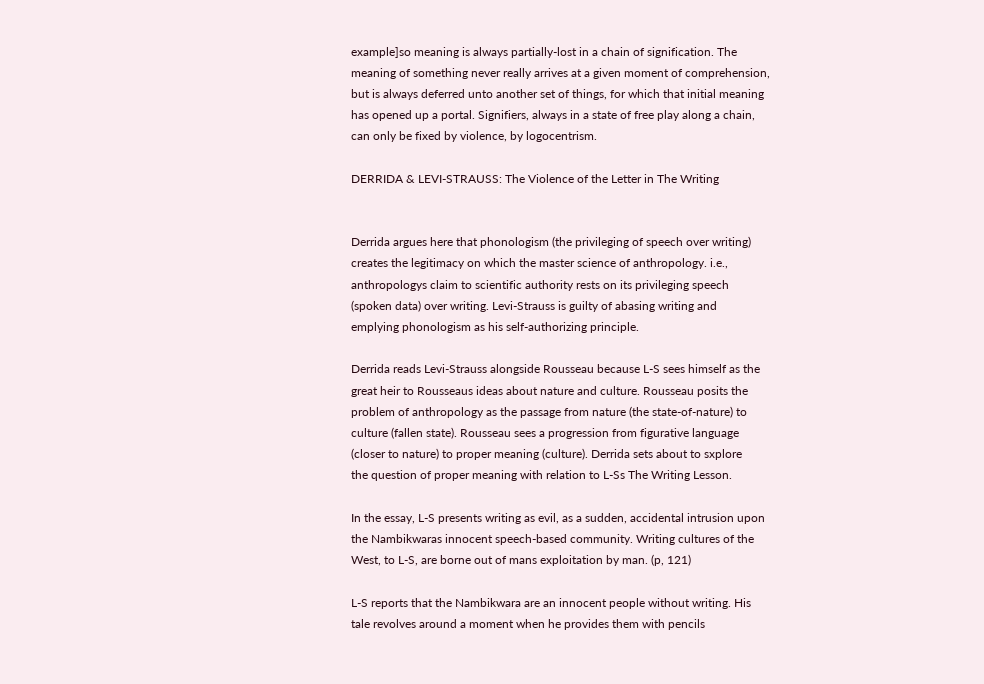example]so meaning is always partially-lost in a chain of signification. The
meaning of something never really arrives at a given moment of comprehension,
but is always deferred unto another set of things, for which that initial meaning
has opened up a portal. Signifiers, always in a state of free play along a chain,
can only be fixed by violence, by logocentrism.

DERRIDA & LEVI-STRAUSS: The Violence of the Letter in The Writing


Derrida argues here that phonologism (the privileging of speech over writing)
creates the legitimacy on which the master science of anthropology. i.e.,
anthropologys claim to scientific authority rests on its privileging speech
(spoken data) over writing. Levi-Strauss is guilty of abasing writing and
emplying phonologism as his self-authorizing principle.

Derrida reads Levi-Strauss alongside Rousseau because L-S sees himself as the
great heir to Rousseaus ideas about nature and culture. Rousseau posits the
problem of anthropology as the passage from nature (the state-of-nature) to
culture (fallen state). Rousseau sees a progression from figurative language
(closer to nature) to proper meaning (culture). Derrida sets about to sxplore
the question of proper meaning with relation to L-Ss The Writing Lesson.

In the essay, L-S presents writing as evil, as a sudden, accidental intrusion upon
the Nambikwaras innocent speech-based community. Writing cultures of the
West, to L-S, are borne out of mans exploitation by man. (p, 121)

L-S reports that the Nambikwara are an innocent people without writing. His
tale revolves around a moment when he provides them with pencils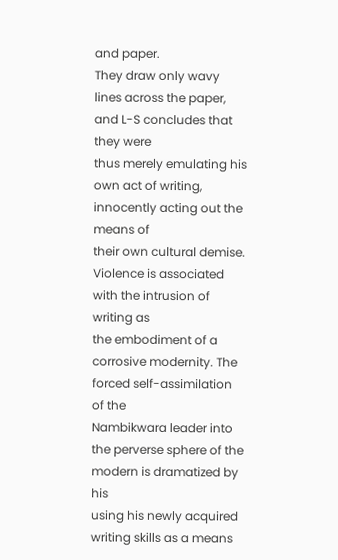and paper.
They draw only wavy lines across the paper, and L-S concludes that they were
thus merely emulating his own act of writing, innocently acting out the means of
their own cultural demise. Violence is associated with the intrusion of writing as
the embodiment of a corrosive modernity. The forced self-assimilation of the
Nambikwara leader into the perverse sphere of the modern is dramatized by his
using his newly acquired writing skills as a means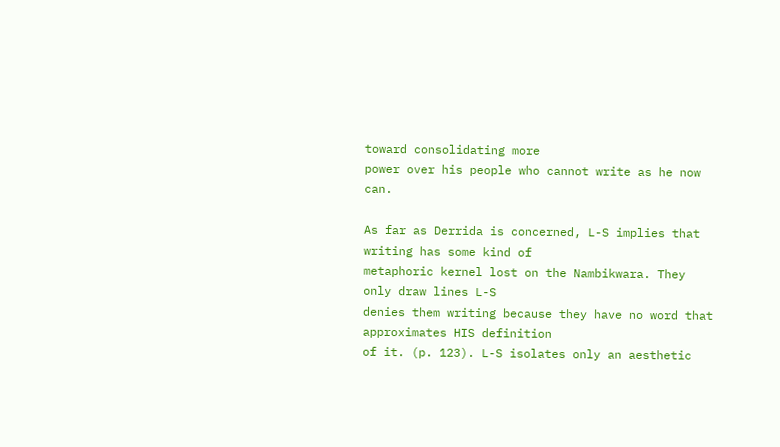toward consolidating more
power over his people who cannot write as he now can.

As far as Derrida is concerned, L-S implies that writing has some kind of
metaphoric kernel lost on the Nambikwara. They only draw lines L-S
denies them writing because they have no word that approximates HIS definition
of it. (p. 123). L-S isolates only an aesthetic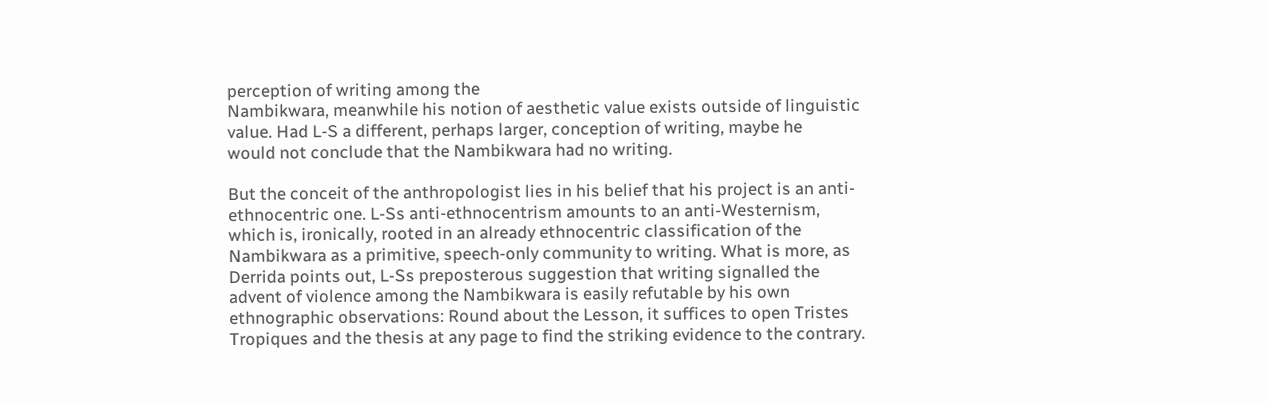perception of writing among the
Nambikwara, meanwhile his notion of aesthetic value exists outside of linguistic
value. Had L-S a different, perhaps larger, conception of writing, maybe he
would not conclude that the Nambikwara had no writing.

But the conceit of the anthropologist lies in his belief that his project is an anti-
ethnocentric one. L-Ss anti-ethnocentrism amounts to an anti-Westernism,
which is, ironically, rooted in an already ethnocentric classification of the
Nambikwara as a primitive, speech-only community to writing. What is more, as
Derrida points out, L-Ss preposterous suggestion that writing signalled the
advent of violence among the Nambikwara is easily refutable by his own
ethnographic observations: Round about the Lesson, it suffices to open Tristes
Tropiques and the thesis at any page to find the striking evidence to the contrary.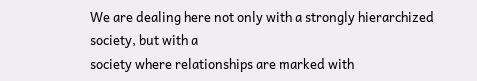We are dealing here not only with a strongly hierarchized society, but with a
society where relationships are marked with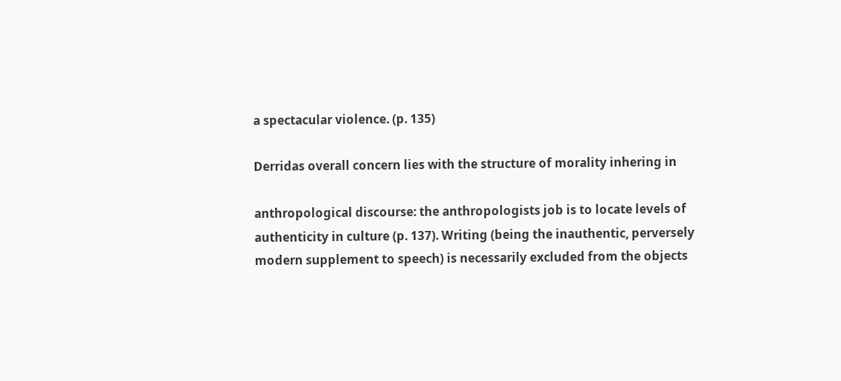a spectacular violence. (p. 135)

Derridas overall concern lies with the structure of morality inhering in

anthropological discourse: the anthropologists job is to locate levels of
authenticity in culture (p. 137). Writing (being the inauthentic, perversely
modern supplement to speech) is necessarily excluded from the objects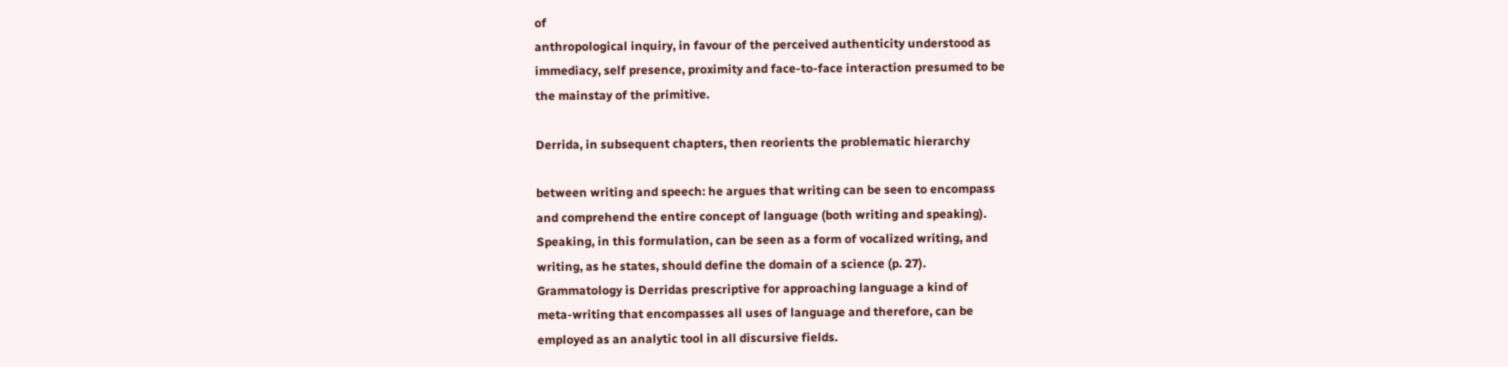of
anthropological inquiry, in favour of the perceived authenticity understood as
immediacy, self presence, proximity and face-to-face interaction presumed to be
the mainstay of the primitive.

Derrida, in subsequent chapters, then reorients the problematic hierarchy

between writing and speech: he argues that writing can be seen to encompass
and comprehend the entire concept of language (both writing and speaking).
Speaking, in this formulation, can be seen as a form of vocalized writing, and
writing, as he states, should define the domain of a science (p. 27).
Grammatology is Derridas prescriptive for approaching language a kind of
meta-writing that encompasses all uses of language and therefore, can be
employed as an analytic tool in all discursive fields.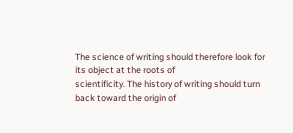The science of writing should therefore look for its object at the roots of
scientificity. The history of writing should turn back toward the origin of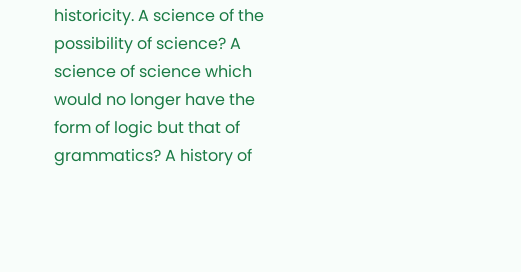historicity. A science of the possibility of science? A science of science which
would no longer have the form of logic but that of grammatics? A history of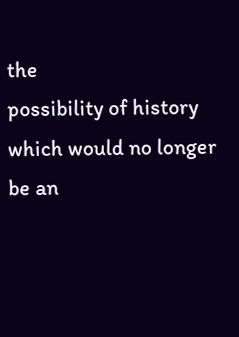the
possibility of history which would no longer be an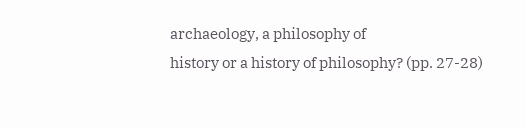archaeology, a philosophy of
history or a history of philosophy? (pp. 27-28)